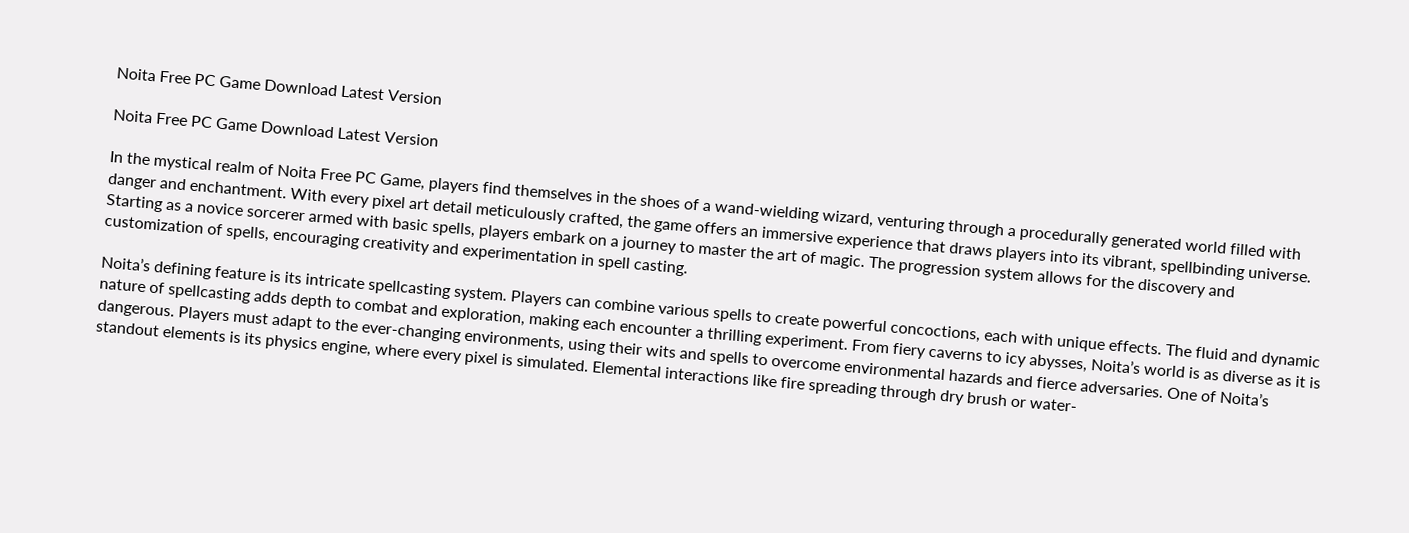Noita Free PC Game Download Latest Version

Noita Free PC Game Download Latest Version

In the mystical realm of Noita Free PC Game, players find themselves in the shoes of a wand-wielding wizard, venturing through a procedurally generated world filled with danger and enchantment. With every pixel art detail meticulously crafted, the game offers an immersive experience that draws players into its vibrant, spellbinding universe. Starting as a novice sorcerer armed with basic spells, players embark on a journey to master the art of magic. The progression system allows for the discovery and customization of spells, encouraging creativity and experimentation in spell casting.

Noita’s defining feature is its intricate spellcasting system. Players can combine various spells to create powerful concoctions, each with unique effects. The fluid and dynamic nature of spellcasting adds depth to combat and exploration, making each encounter a thrilling experiment. From fiery caverns to icy abysses, Noita’s world is as diverse as it is dangerous. Players must adapt to the ever-changing environments, using their wits and spells to overcome environmental hazards and fierce adversaries. One of Noita’s standout elements is its physics engine, where every pixel is simulated. Elemental interactions like fire spreading through dry brush or water-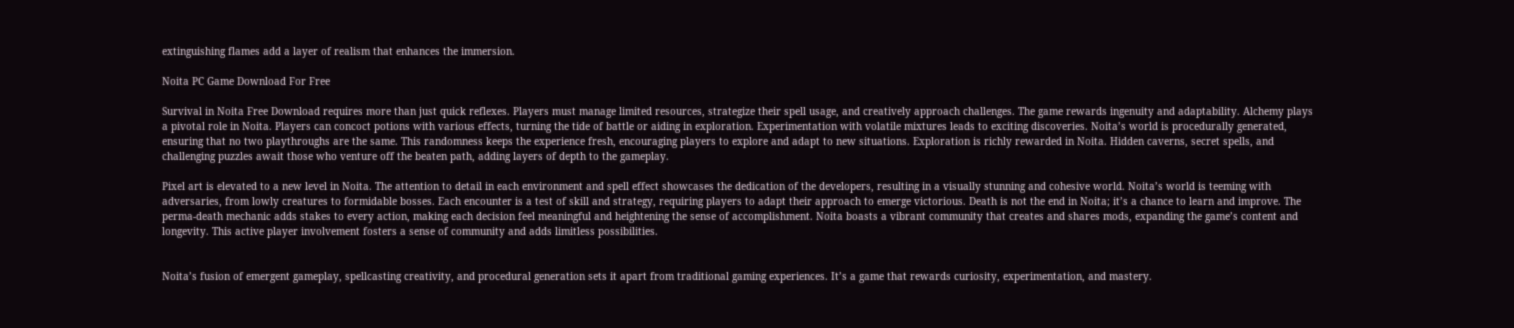extinguishing flames add a layer of realism that enhances the immersion.

Noita PC Game Download For Free

Survival in Noita Free Download requires more than just quick reflexes. Players must manage limited resources, strategize their spell usage, and creatively approach challenges. The game rewards ingenuity and adaptability. Alchemy plays a pivotal role in Noita. Players can concoct potions with various effects, turning the tide of battle or aiding in exploration. Experimentation with volatile mixtures leads to exciting discoveries. Noita’s world is procedurally generated, ensuring that no two playthroughs are the same. This randomness keeps the experience fresh, encouraging players to explore and adapt to new situations. Exploration is richly rewarded in Noita. Hidden caverns, secret spells, and challenging puzzles await those who venture off the beaten path, adding layers of depth to the gameplay.

Pixel art is elevated to a new level in Noita. The attention to detail in each environment and spell effect showcases the dedication of the developers, resulting in a visually stunning and cohesive world. Noita’s world is teeming with adversaries, from lowly creatures to formidable bosses. Each encounter is a test of skill and strategy, requiring players to adapt their approach to emerge victorious. Death is not the end in Noita; it’s a chance to learn and improve. The perma-death mechanic adds stakes to every action, making each decision feel meaningful and heightening the sense of accomplishment. Noita boasts a vibrant community that creates and shares mods, expanding the game’s content and longevity. This active player involvement fosters a sense of community and adds limitless possibilities.


Noita’s fusion of emergent gameplay, spellcasting creativity, and procedural generation sets it apart from traditional gaming experiences. It’s a game that rewards curiosity, experimentation, and mastery.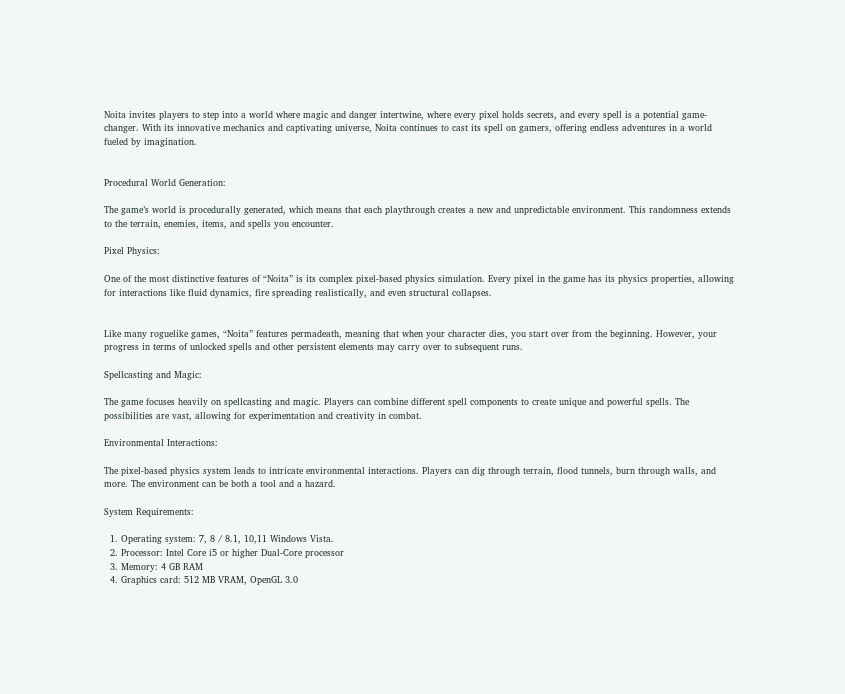Noita invites players to step into a world where magic and danger intertwine, where every pixel holds secrets, and every spell is a potential game-changer. With its innovative mechanics and captivating universe, Noita continues to cast its spell on gamers, offering endless adventures in a world fueled by imagination.


Procedural World Generation:

The game’s world is procedurally generated, which means that each playthrough creates a new and unpredictable environment. This randomness extends to the terrain, enemies, items, and spells you encounter.

Pixel Physics:

One of the most distinctive features of “Noita” is its complex pixel-based physics simulation. Every pixel in the game has its physics properties, allowing for interactions like fluid dynamics, fire spreading realistically, and even structural collapses.


Like many roguelike games, “Noita” features permadeath, meaning that when your character dies, you start over from the beginning. However, your progress in terms of unlocked spells and other persistent elements may carry over to subsequent runs.

Spellcasting and Magic:

The game focuses heavily on spellcasting and magic. Players can combine different spell components to create unique and powerful spells. The possibilities are vast, allowing for experimentation and creativity in combat.

Environmental Interactions:

The pixel-based physics system leads to intricate environmental interactions. Players can dig through terrain, flood tunnels, burn through walls, and more. The environment can be both a tool and a hazard.

System Requirements:

  1. Operating system: 7, 8 / 8.1, 10,11 Windows Vista.
  2. Processor: Intel Core i5 or higher Dual-Core processor
  3. Memory: 4 GB RAM
  4. Graphics card: 512 MB VRAM, OpenGL 3.0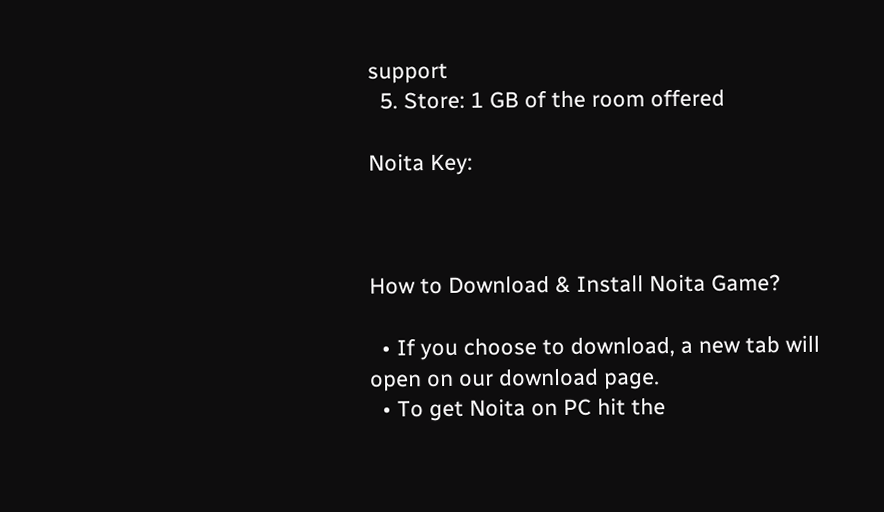support
  5. Store: 1 GB of the room offered

Noita Key:



How to Download & Install Noita Game?

  • If you choose to download, a new tab will open on our download page.
  • To get Noita on PC hit the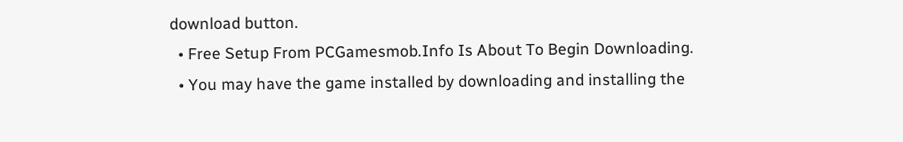download button.
  • Free Setup From PCGamesmob.Info Is About To Begin Downloading.
  • You may have the game installed by downloading and installing the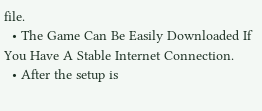file.
  • The Game Can Be Easily Downloaded If You Have A Stable Internet Connection.
  • After the setup is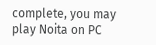complete, you may play Noita on PC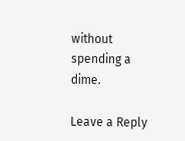without spending a dime.

Leave a Reply